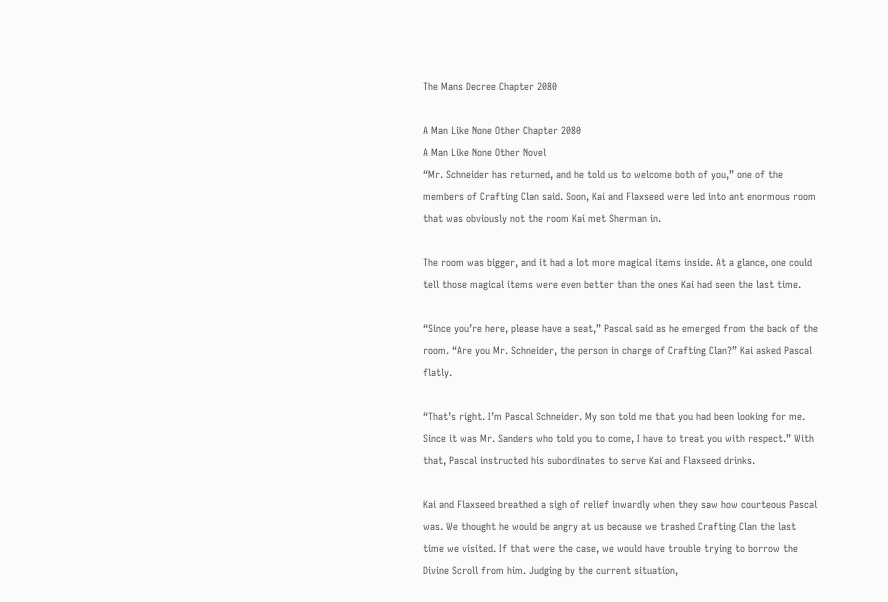The Mans Decree Chapter 2080

A Man Like None Other Chapter 2080
A Man Like None Other Novel
“Mr. Schneider has returned, and he told us to welcome both of you,” one of the members of Crafting Clan said. Soon, Kai and Flaxseed were led into ant enormous room that was obviously not the room Kai met Sherman in.

The room was bigger, and it had a lot more magical items inside. At a glance, one could tell those magical items were even better than the ones Kai had seen the last time.

“Since you’re here, please have a seat,” Pascal said as he emerged from the back of the room. “Are you Mr. Schneider, the person in charge of Crafting Clan?” Kai asked Pascal flatly.

“That’s right. I’m Pascal Schneider. My son told me that you had been looking for me. Since it was Mr. Sanders who told you to come, I have to treat you with respect.” With that, Pascal instructed his subordinates to serve Kai and Flaxseed drinks.

Kai and Flaxseed breathed a sigh of relief inwardly when they saw how courteous Pascal was. We thought he would be angry at us because we trashed Crafting Clan the last time we visited. If that were the case, we would have trouble trying to borrow the Divine Scroll from him. Judging by the current situation,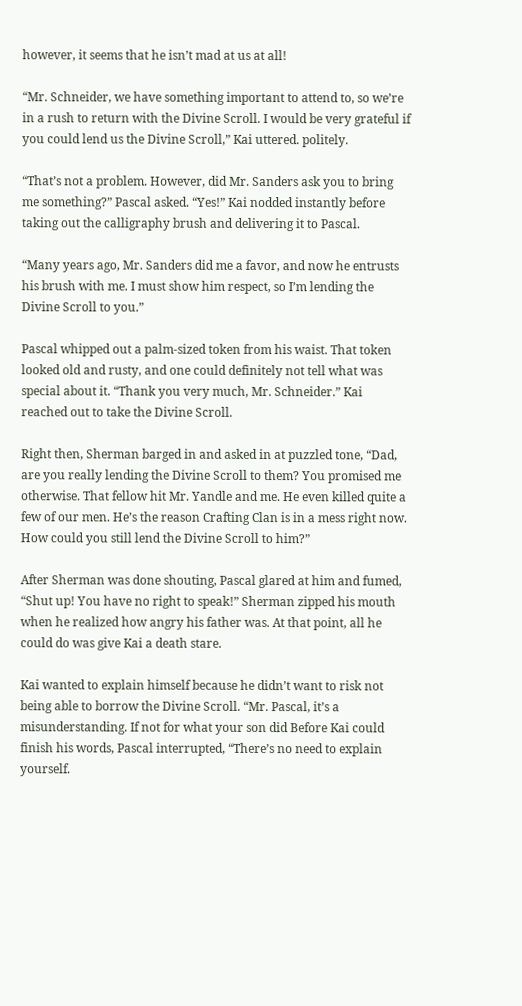however, it seems that he isn’t mad at us at all!

“Mr. Schneider, we have something important to attend to, so we’re in a rush to return with the Divine Scroll. I would be very grateful if you could lend us the Divine Scroll,” Kai uttered. politely.

“That’s not a problem. However, did Mr. Sanders ask you to bring me something?” Pascal asked. “Yes!” Kai nodded instantly before taking out the calligraphy brush and delivering it to Pascal.

“Many years ago, Mr. Sanders did me a favor, and now he entrusts his brush with me. I must show him respect, so I’m lending the Divine Scroll to you.”

Pascal whipped out a palm-sized token from his waist. That token looked old and rusty, and one could definitely not tell what was special about it. “Thank you very much, Mr. Schneider.” Kai reached out to take the Divine Scroll.

Right then, Sherman barged in and asked in at puzzled tone, “Dad, are you really lending the Divine Scroll to them? You promised me otherwise. That fellow hit Mr. Yandle and me. He even killed quite a few of our men. He’s the reason Crafting Clan is in a mess right now. How could you still lend the Divine Scroll to him?”

After Sherman was done shouting, Pascal glared at him and fumed, “Shut up! You have no right to speak!” Sherman zipped his mouth when he realized how angry his father was. At that point, all he could do was give Kai a death stare.

Kai wanted to explain himself because he didn’t want to risk not being able to borrow the Divine Scroll. “Mr. Pascal, it’s a misunderstanding. If not for what your son did Before Kai could finish his words, Pascal interrupted, “There’s no need to explain yourself.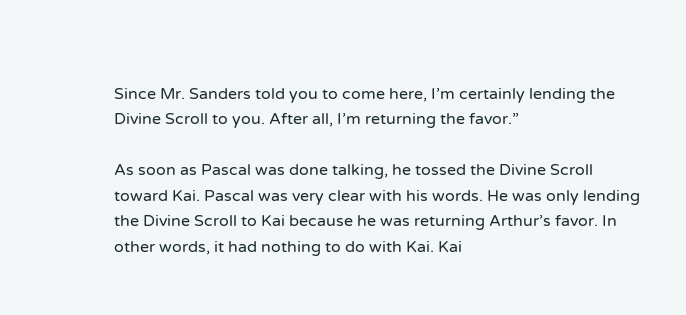Since Mr. Sanders told you to come here, I’m certainly lending the Divine Scroll to you. After all, I’m returning the favor.”

As soon as Pascal was done talking, he tossed the Divine Scroll toward Kai. Pascal was very clear with his words. He was only lending the Divine Scroll to Kai because he was returning Arthur’s favor. In other words, it had nothing to do with Kai. Kai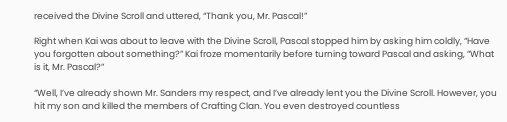received the Divine Scroll and uttered, “Thank you, Mr. Pascal!”

Right when Kai was about to leave with the Divine Scroll, Pascal stopped him by asking him coldly, “Have you forgotten about something?” Kai froze momentarily before turning toward Pascal and asking, “What is it, Mr. Pascal?”

“Well, I’ve already shown Mr. Sanders my respect, and I’ve already lent you the Divine Scroll. However, you hit my son and killed the members of Crafting Clan. You even destroyed countless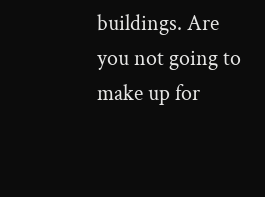buildings. Are you not going to make up for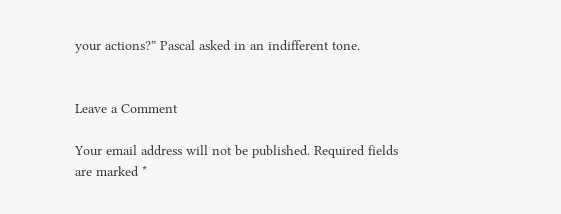your actions?” Pascal asked in an indifferent tone.


Leave a Comment

Your email address will not be published. Required fields are marked *